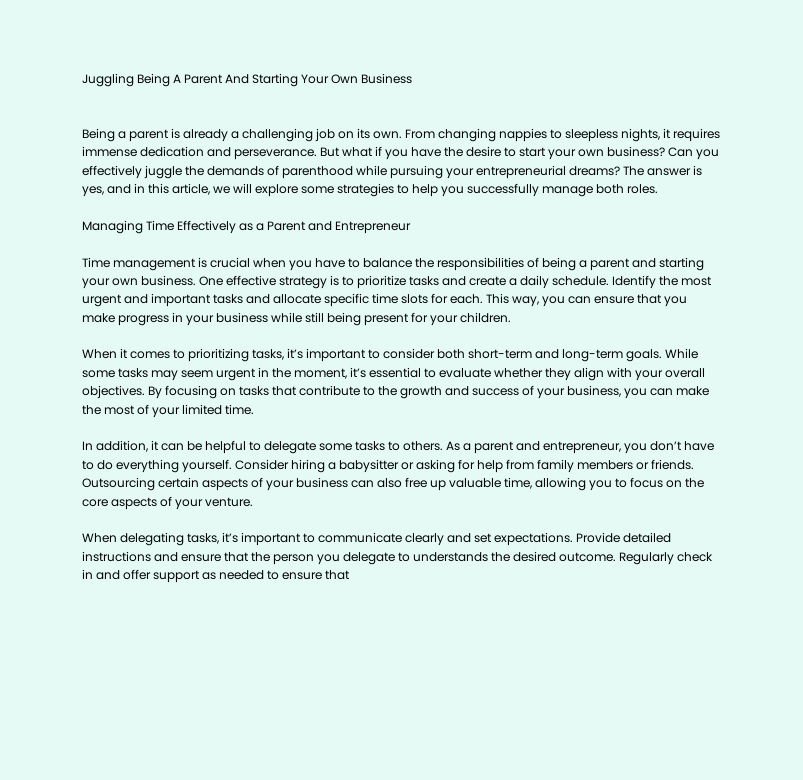Juggling Being A Parent And Starting Your Own Business


Being a parent is already a challenging job on its own. From changing nappies to sleepless nights, it requires immense dedication and perseverance. But what if you have the desire to start your own business? Can you effectively juggle the demands of parenthood while pursuing your entrepreneurial dreams? The answer is yes, and in this article, we will explore some strategies to help you successfully manage both roles.

Managing Time Effectively as a Parent and Entrepreneur

Time management is crucial when you have to balance the responsibilities of being a parent and starting your own business. One effective strategy is to prioritize tasks and create a daily schedule. Identify the most urgent and important tasks and allocate specific time slots for each. This way, you can ensure that you make progress in your business while still being present for your children.

When it comes to prioritizing tasks, it’s important to consider both short-term and long-term goals. While some tasks may seem urgent in the moment, it’s essential to evaluate whether they align with your overall objectives. By focusing on tasks that contribute to the growth and success of your business, you can make the most of your limited time.

In addition, it can be helpful to delegate some tasks to others. As a parent and entrepreneur, you don’t have to do everything yourself. Consider hiring a babysitter or asking for help from family members or friends. Outsourcing certain aspects of your business can also free up valuable time, allowing you to focus on the core aspects of your venture.

When delegating tasks, it’s important to communicate clearly and set expectations. Provide detailed instructions and ensure that the person you delegate to understands the desired outcome. Regularly check in and offer support as needed to ensure that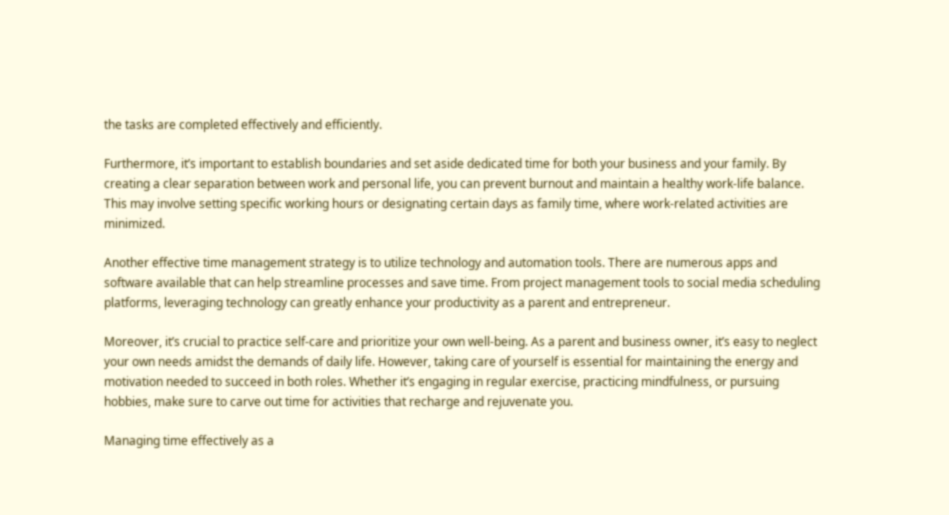the tasks are completed effectively and efficiently.

Furthermore, it’s important to establish boundaries and set aside dedicated time for both your business and your family. By creating a clear separation between work and personal life, you can prevent burnout and maintain a healthy work-life balance. This may involve setting specific working hours or designating certain days as family time, where work-related activities are minimized.

Another effective time management strategy is to utilize technology and automation tools. There are numerous apps and software available that can help streamline processes and save time. From project management tools to social media scheduling platforms, leveraging technology can greatly enhance your productivity as a parent and entrepreneur.

Moreover, it’s crucial to practice self-care and prioritize your own well-being. As a parent and business owner, it’s easy to neglect your own needs amidst the demands of daily life. However, taking care of yourself is essential for maintaining the energy and motivation needed to succeed in both roles. Whether it’s engaging in regular exercise, practicing mindfulness, or pursuing hobbies, make sure to carve out time for activities that recharge and rejuvenate you.

Managing time effectively as a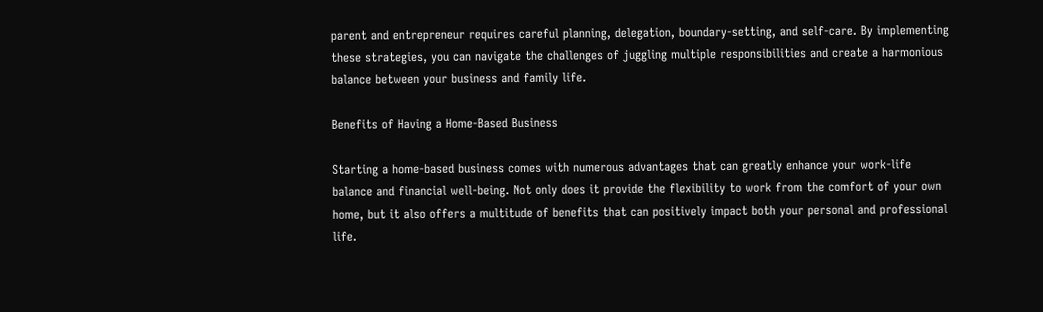parent and entrepreneur requires careful planning, delegation, boundary-setting, and self-care. By implementing these strategies, you can navigate the challenges of juggling multiple responsibilities and create a harmonious balance between your business and family life.

Benefits of Having a Home-Based Business

Starting a home-based business comes with numerous advantages that can greatly enhance your work-life balance and financial well-being. Not only does it provide the flexibility to work from the comfort of your own home, but it also offers a multitude of benefits that can positively impact both your personal and professional life.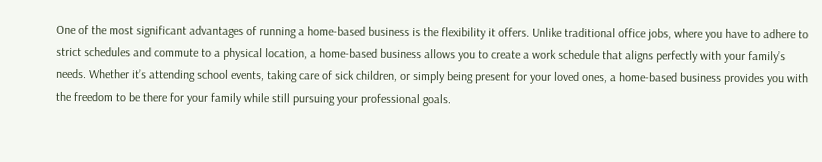One of the most significant advantages of running a home-based business is the flexibility it offers. Unlike traditional office jobs, where you have to adhere to strict schedules and commute to a physical location, a home-based business allows you to create a work schedule that aligns perfectly with your family’s needs. Whether it’s attending school events, taking care of sick children, or simply being present for your loved ones, a home-based business provides you with the freedom to be there for your family while still pursuing your professional goals.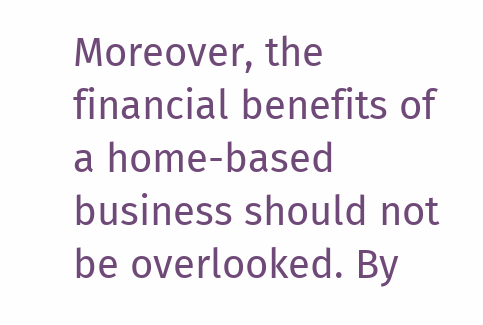Moreover, the financial benefits of a home-based business should not be overlooked. By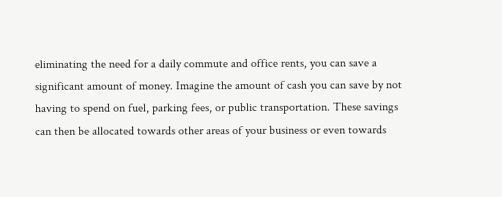eliminating the need for a daily commute and office rents, you can save a significant amount of money. Imagine the amount of cash you can save by not having to spend on fuel, parking fees, or public transportation. These savings can then be allocated towards other areas of your business or even towards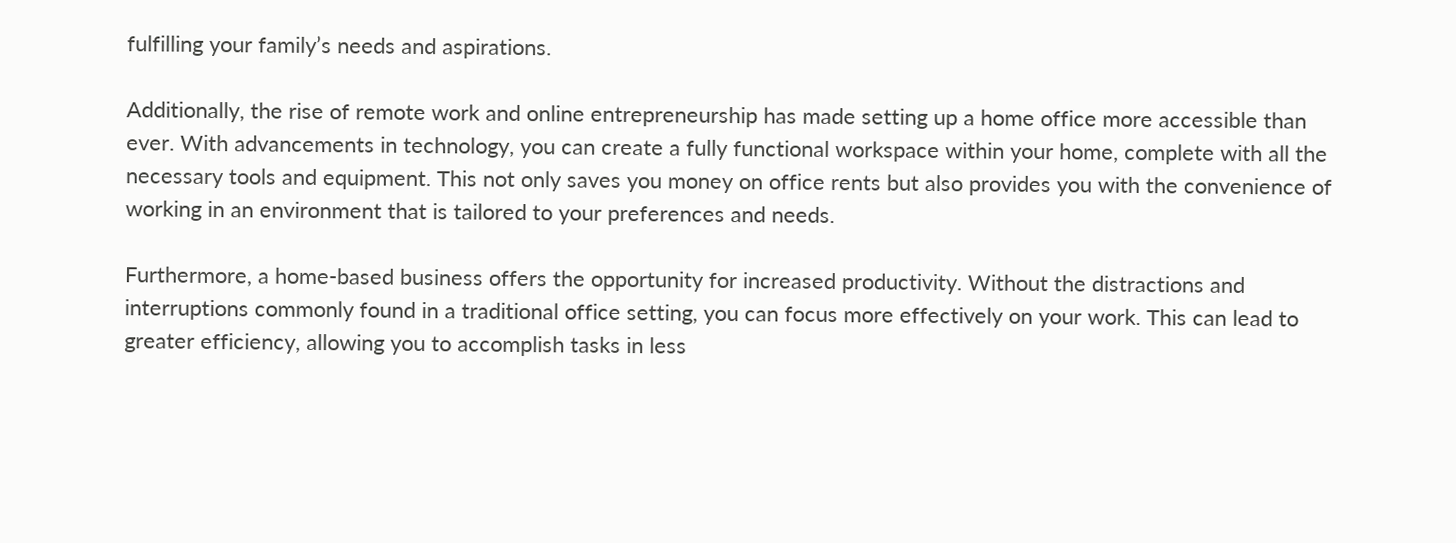fulfilling your family’s needs and aspirations.

Additionally, the rise of remote work and online entrepreneurship has made setting up a home office more accessible than ever. With advancements in technology, you can create a fully functional workspace within your home, complete with all the necessary tools and equipment. This not only saves you money on office rents but also provides you with the convenience of working in an environment that is tailored to your preferences and needs.

Furthermore, a home-based business offers the opportunity for increased productivity. Without the distractions and interruptions commonly found in a traditional office setting, you can focus more effectively on your work. This can lead to greater efficiency, allowing you to accomplish tasks in less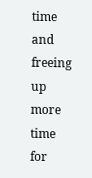time and freeing up more time for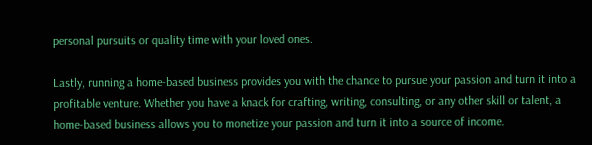personal pursuits or quality time with your loved ones.

Lastly, running a home-based business provides you with the chance to pursue your passion and turn it into a profitable venture. Whether you have a knack for crafting, writing, consulting, or any other skill or talent, a home-based business allows you to monetize your passion and turn it into a source of income.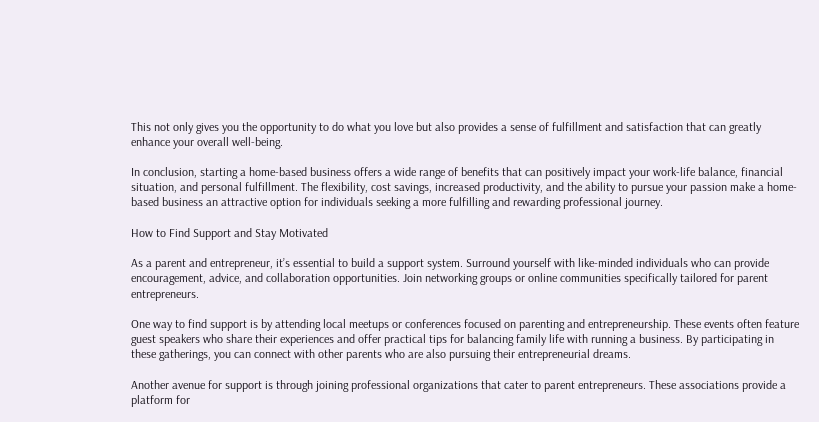This not only gives you the opportunity to do what you love but also provides a sense of fulfillment and satisfaction that can greatly enhance your overall well-being.

In conclusion, starting a home-based business offers a wide range of benefits that can positively impact your work-life balance, financial situation, and personal fulfillment. The flexibility, cost savings, increased productivity, and the ability to pursue your passion make a home-based business an attractive option for individuals seeking a more fulfilling and rewarding professional journey.

How to Find Support and Stay Motivated

As a parent and entrepreneur, it’s essential to build a support system. Surround yourself with like-minded individuals who can provide encouragement, advice, and collaboration opportunities. Join networking groups or online communities specifically tailored for parent entrepreneurs.

One way to find support is by attending local meetups or conferences focused on parenting and entrepreneurship. These events often feature guest speakers who share their experiences and offer practical tips for balancing family life with running a business. By participating in these gatherings, you can connect with other parents who are also pursuing their entrepreneurial dreams.

Another avenue for support is through joining professional organizations that cater to parent entrepreneurs. These associations provide a platform for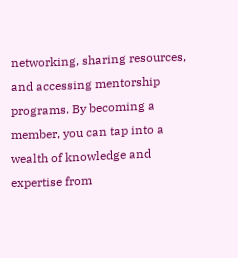networking, sharing resources, and accessing mentorship programs. By becoming a member, you can tap into a wealth of knowledge and expertise from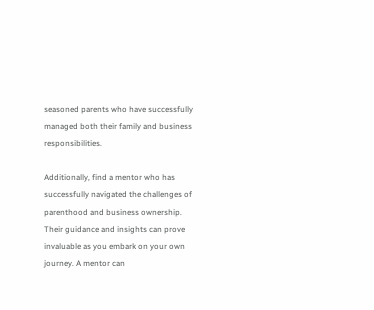seasoned parents who have successfully managed both their family and business responsibilities.

Additionally, find a mentor who has successfully navigated the challenges of parenthood and business ownership. Their guidance and insights can prove invaluable as you embark on your own journey. A mentor can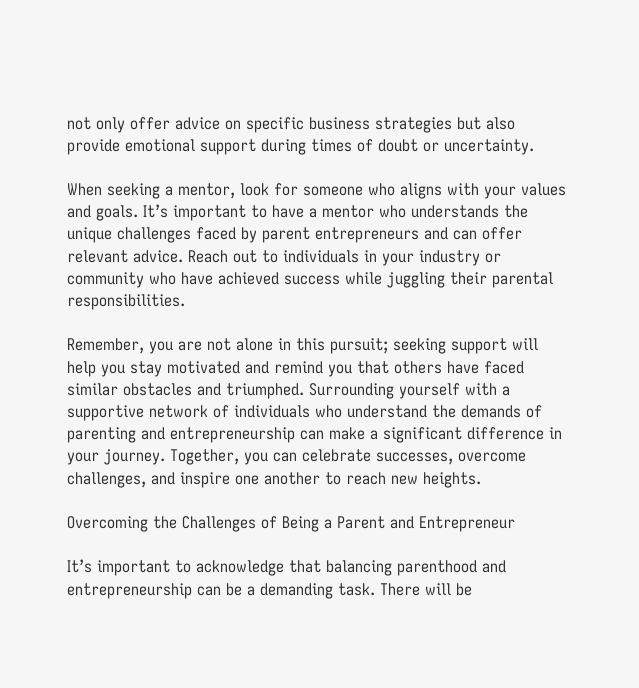not only offer advice on specific business strategies but also provide emotional support during times of doubt or uncertainty.

When seeking a mentor, look for someone who aligns with your values and goals. It’s important to have a mentor who understands the unique challenges faced by parent entrepreneurs and can offer relevant advice. Reach out to individuals in your industry or community who have achieved success while juggling their parental responsibilities.

Remember, you are not alone in this pursuit; seeking support will help you stay motivated and remind you that others have faced similar obstacles and triumphed. Surrounding yourself with a supportive network of individuals who understand the demands of parenting and entrepreneurship can make a significant difference in your journey. Together, you can celebrate successes, overcome challenges, and inspire one another to reach new heights.

Overcoming the Challenges of Being a Parent and Entrepreneur

It’s important to acknowledge that balancing parenthood and entrepreneurship can be a demanding task. There will be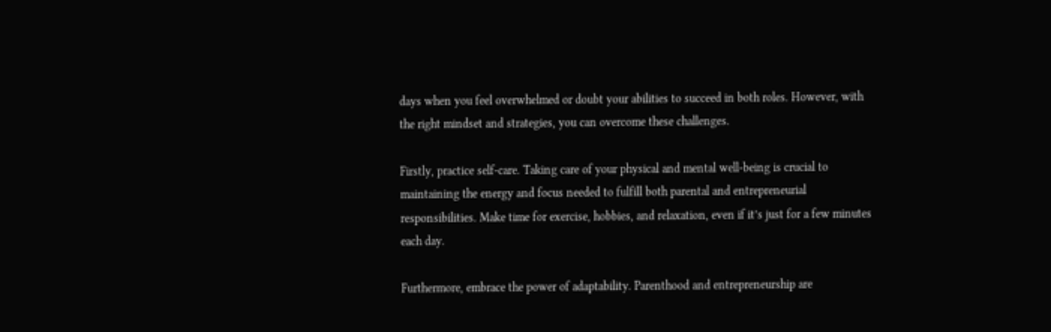days when you feel overwhelmed or doubt your abilities to succeed in both roles. However, with the right mindset and strategies, you can overcome these challenges.

Firstly, practice self-care. Taking care of your physical and mental well-being is crucial to maintaining the energy and focus needed to fulfill both parental and entrepreneurial responsibilities. Make time for exercise, hobbies, and relaxation, even if it’s just for a few minutes each day.

Furthermore, embrace the power of adaptability. Parenthood and entrepreneurship are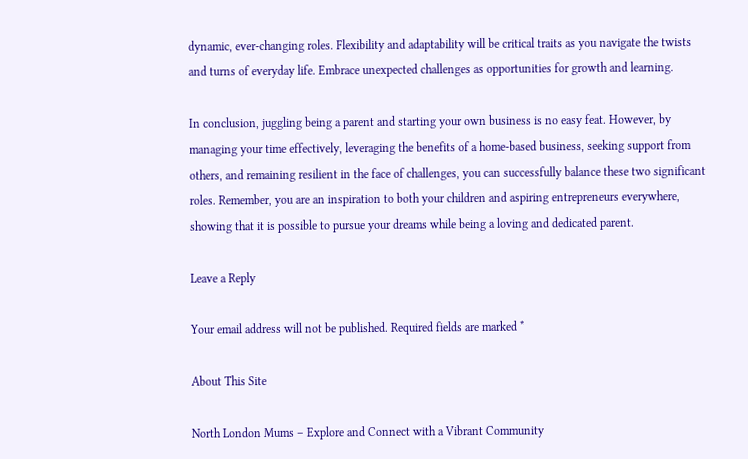dynamic, ever-changing roles. Flexibility and adaptability will be critical traits as you navigate the twists and turns of everyday life. Embrace unexpected challenges as opportunities for growth and learning.

In conclusion, juggling being a parent and starting your own business is no easy feat. However, by managing your time effectively, leveraging the benefits of a home-based business, seeking support from others, and remaining resilient in the face of challenges, you can successfully balance these two significant roles. Remember, you are an inspiration to both your children and aspiring entrepreneurs everywhere, showing that it is possible to pursue your dreams while being a loving and dedicated parent.

Leave a Reply

Your email address will not be published. Required fields are marked *

About This Site

North London Mums – Explore and Connect with a Vibrant Community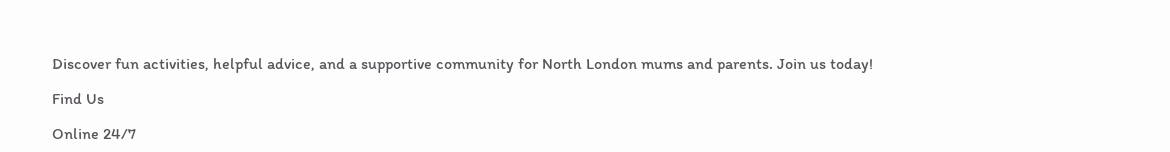Discover fun activities, helpful advice, and a supportive community for North London mums and parents. Join us today!

Find Us

Online 24/7